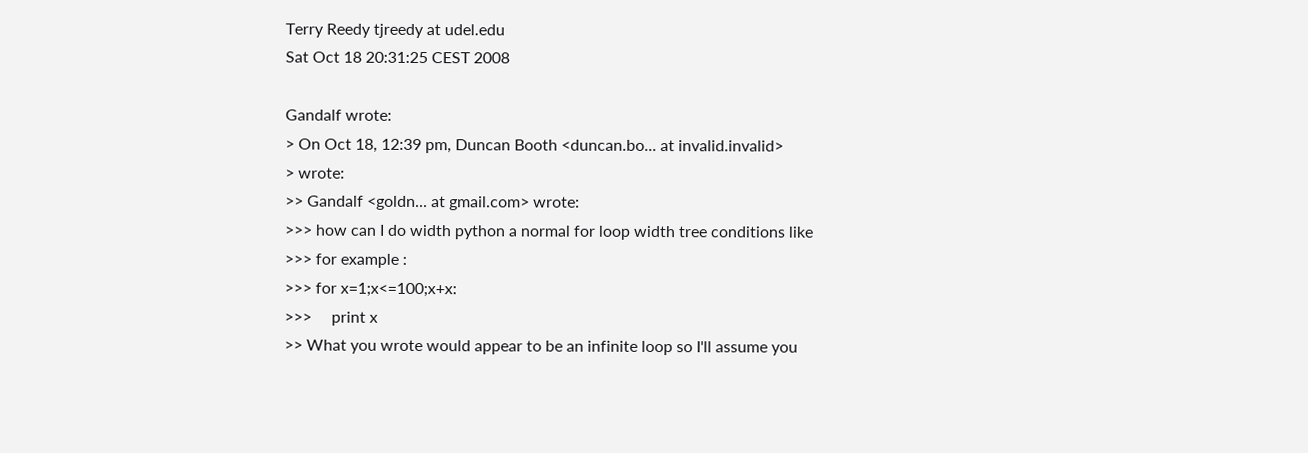Terry Reedy tjreedy at udel.edu
Sat Oct 18 20:31:25 CEST 2008

Gandalf wrote:
> On Oct 18, 12:39 pm, Duncan Booth <duncan.bo... at invalid.invalid>
> wrote:
>> Gandalf <goldn... at gmail.com> wrote:
>>> how can I do width python a normal for loop width tree conditions like
>>> for example :
>>> for x=1;x<=100;x+x:
>>>     print x
>> What you wrote would appear to be an infinite loop so I'll assume you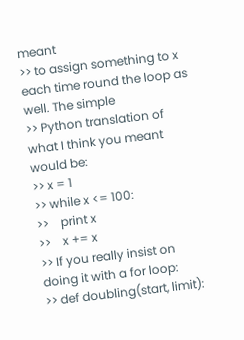meant
>> to assign something to x each time round the loop as well. The simple
>> Python translation of what I think you meant would be:
>> x = 1
>> while x <= 100:
>>    print x
>>    x += x
>> If you really insist on doing it with a for loop:
>> def doubling(start, limit):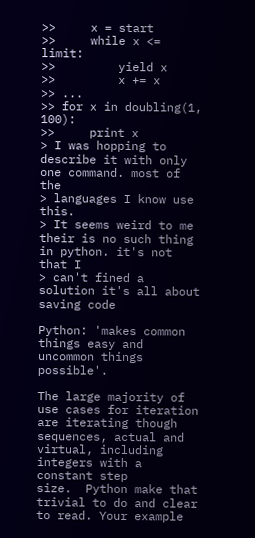>>     x = start
>>     while x <= limit:
>>         yield x
>>         x += x
>> ...
>> for x in doubling(1, 100):
>>     print x
> I was hopping to describe it with only one command. most of the
> languages I know use this.
> It seems weird to me their is no such thing in python. it's not that I
> can't fined a solution it's all about saving code

Python: 'makes common things easy and uncommon things possible'.

The large majority of use cases for iteration are iterating though
sequences, actual and virtual, including integers with a constant step
size.  Python make that trivial to do and clear to read. Your example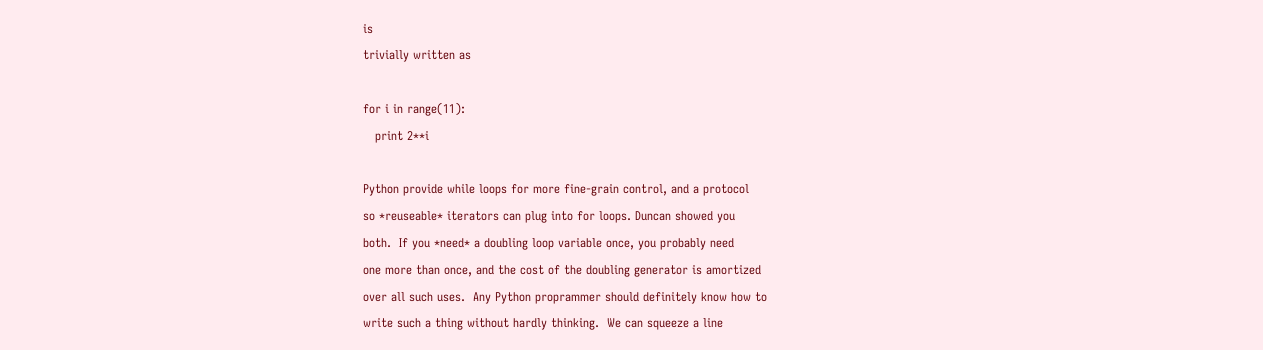is
trivially written as

for i in range(11):
   print 2**i

Python provide while loops for more fine-grain control, and a protocol
so *reuseable* iterators can plug into for loops. Duncan showed you
both.  If you *need* a doubling loop variable once, you probably need
one more than once, and the cost of the doubling generator is amortized
over all such uses.  Any Python proprammer should definitely know how to
write such a thing without hardly thinking.  We can squeeze a line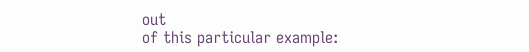out
of this particular example: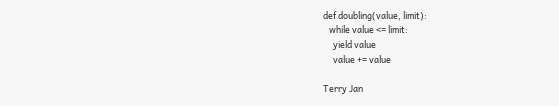def doubling(value, limit):
   while value <= limit:
     yield value
     value += value

Terry Jan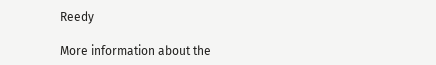Reedy

More information about the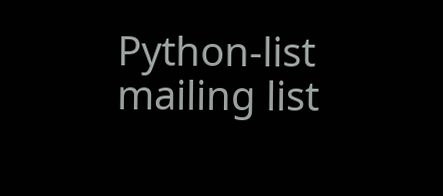Python-list mailing list